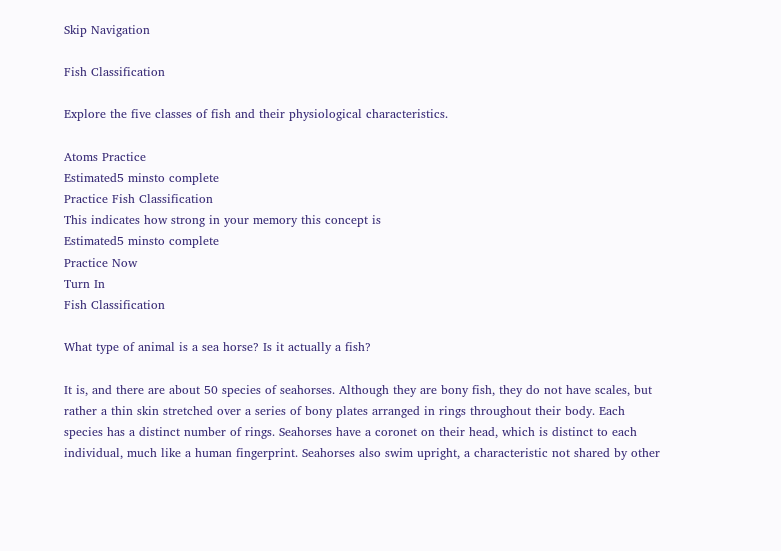Skip Navigation

Fish Classification

Explore the five classes of fish and their physiological characteristics.

Atoms Practice
Estimated5 minsto complete
Practice Fish Classification
This indicates how strong in your memory this concept is
Estimated5 minsto complete
Practice Now
Turn In
Fish Classification

What type of animal is a sea horse? Is it actually a fish?

It is, and there are about 50 species of seahorses. Although they are bony fish, they do not have scales, but rather a thin skin stretched over a series of bony plates arranged in rings throughout their body. Each species has a distinct number of rings. Seahorses have a coronet on their head, which is distinct to each individual, much like a human fingerprint. Seahorses also swim upright, a characteristic not shared by other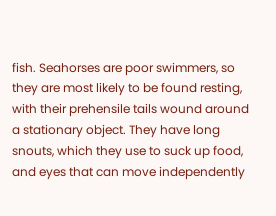fish. Seahorses are poor swimmers, so they are most likely to be found resting, with their prehensile tails wound around a stationary object. They have long snouts, which they use to suck up food, and eyes that can move independently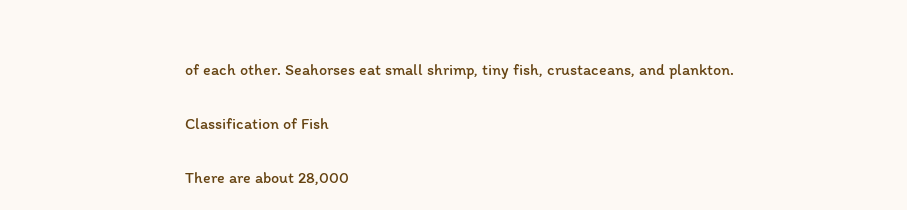of each other. Seahorses eat small shrimp, tiny fish, crustaceans, and plankton.

Classification of Fish

There are about 28,000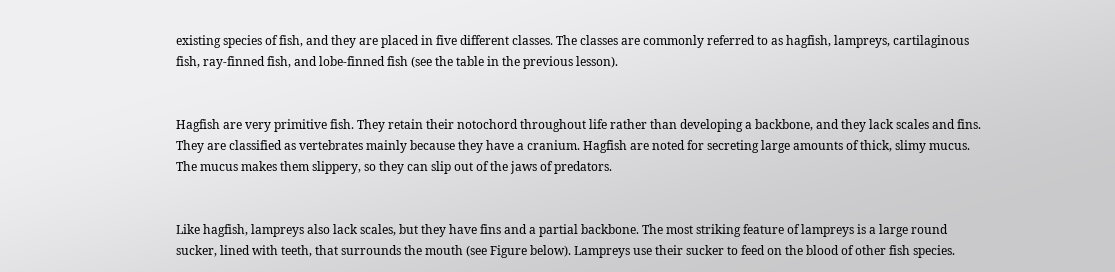existing species of fish, and they are placed in five different classes. The classes are commonly referred to as hagfish, lampreys, cartilaginous fish, ray-finned fish, and lobe-finned fish (see the table in the previous lesson).


Hagfish are very primitive fish. They retain their notochord throughout life rather than developing a backbone, and they lack scales and fins. They are classified as vertebrates mainly because they have a cranium. Hagfish are noted for secreting large amounts of thick, slimy mucus. The mucus makes them slippery, so they can slip out of the jaws of predators.


Like hagfish, lampreys also lack scales, but they have fins and a partial backbone. The most striking feature of lampreys is a large round sucker, lined with teeth, that surrounds the mouth (see Figure below). Lampreys use their sucker to feed on the blood of other fish species.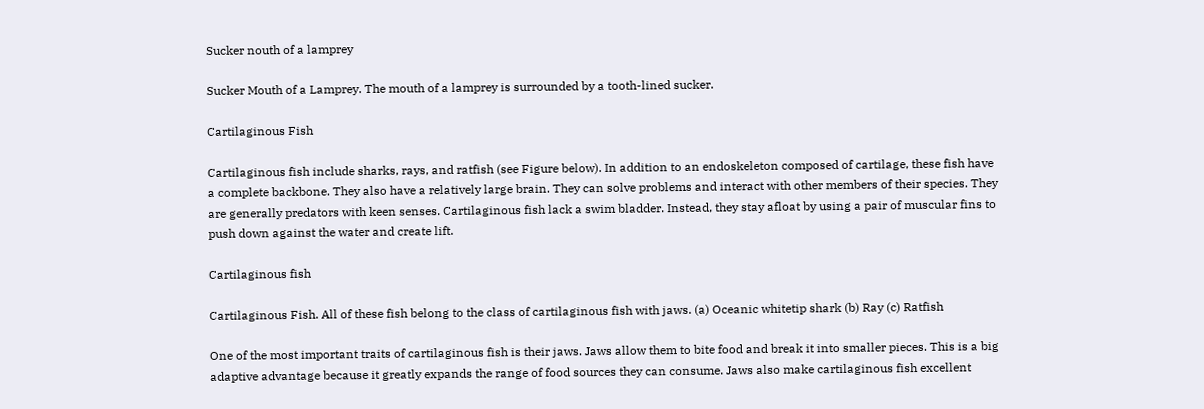Sucker nouth of a lamprey

Sucker Mouth of a Lamprey. The mouth of a lamprey is surrounded by a tooth-lined sucker.

Cartilaginous Fish

Cartilaginous fish include sharks, rays, and ratfish (see Figure below). In addition to an endoskeleton composed of cartilage, these fish have a complete backbone. They also have a relatively large brain. They can solve problems and interact with other members of their species. They are generally predators with keen senses. Cartilaginous fish lack a swim bladder. Instead, they stay afloat by using a pair of muscular fins to push down against the water and create lift.

Cartilaginous fish

Cartilaginous Fish. All of these fish belong to the class of cartilaginous fish with jaws. (a) Oceanic whitetip shark (b) Ray (c) Ratfish

One of the most important traits of cartilaginous fish is their jaws. Jaws allow them to bite food and break it into smaller pieces. This is a big adaptive advantage because it greatly expands the range of food sources they can consume. Jaws also make cartilaginous fish excellent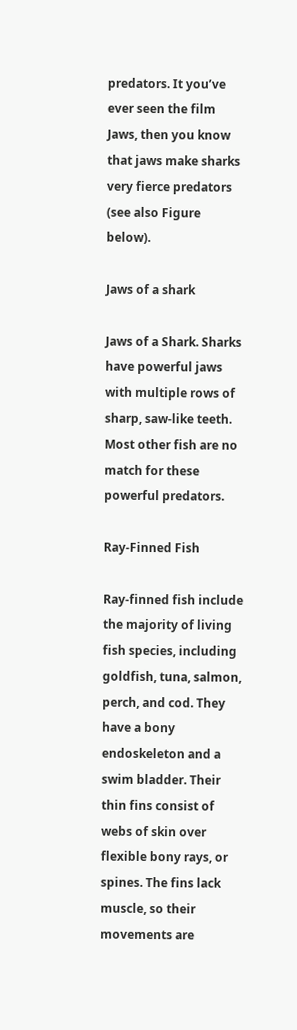predators. It you’ve ever seen the film Jaws, then you know that jaws make sharks very fierce predators (see also Figure below).

Jaws of a shark

Jaws of a Shark. Sharks have powerful jaws with multiple rows of sharp, saw-like teeth. Most other fish are no match for these powerful predators.

Ray-Finned Fish

Ray-finned fish include the majority of living fish species, including goldfish, tuna, salmon, perch, and cod. They have a bony endoskeleton and a swim bladder. Their thin fins consist of webs of skin over flexible bony rays, or spines. The fins lack muscle, so their movements are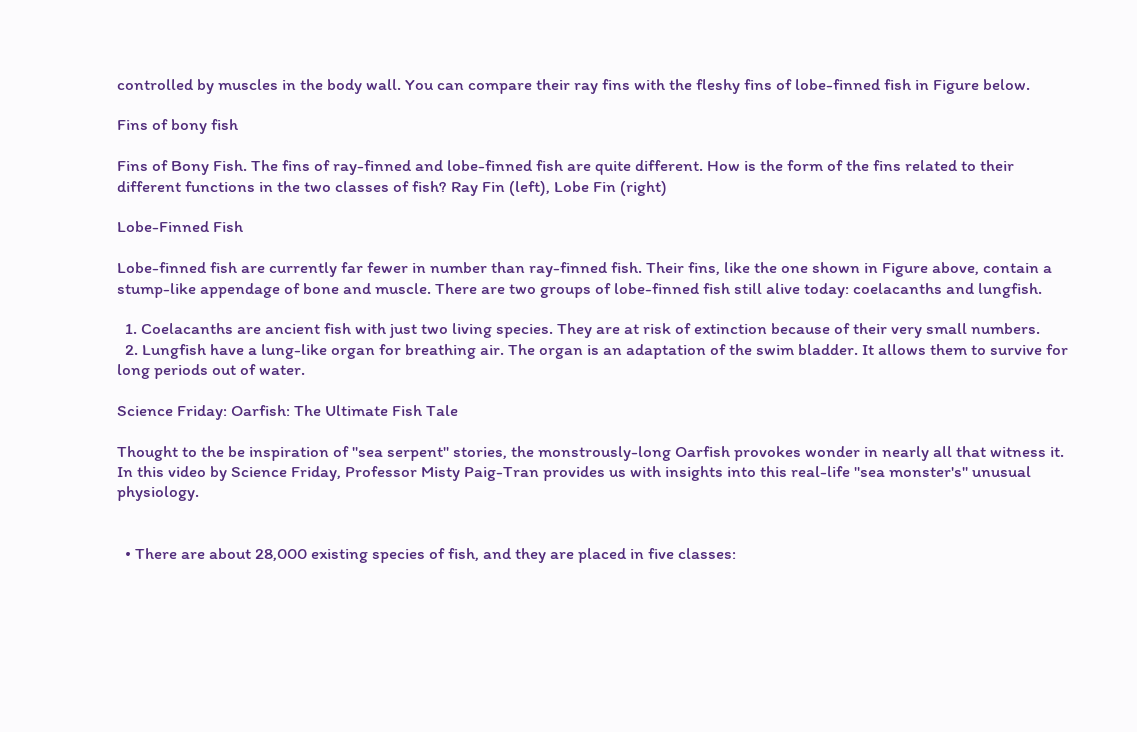controlled by muscles in the body wall. You can compare their ray fins with the fleshy fins of lobe-finned fish in Figure below.

Fins of bony fish

Fins of Bony Fish. The fins of ray-finned and lobe-finned fish are quite different. How is the form of the fins related to their different functions in the two classes of fish? Ray Fin (left), Lobe Fin (right)

Lobe-Finned Fish

Lobe-finned fish are currently far fewer in number than ray-finned fish. Their fins, like the one shown in Figure above, contain a stump-like appendage of bone and muscle. There are two groups of lobe-finned fish still alive today: coelacanths and lungfish.

  1. Coelacanths are ancient fish with just two living species. They are at risk of extinction because of their very small numbers.
  2. Lungfish have a lung-like organ for breathing air. The organ is an adaptation of the swim bladder. It allows them to survive for long periods out of water.

Science Friday: Oarfish: The Ultimate Fish Tale

Thought to the be inspiration of "sea serpent" stories, the monstrously-long Oarfish provokes wonder in nearly all that witness it. In this video by Science Friday, Professor Misty Paig-Tran provides us with insights into this real-life "sea monster's" unusual physiology.


  • There are about 28,000 existing species of fish, and they are placed in five classes: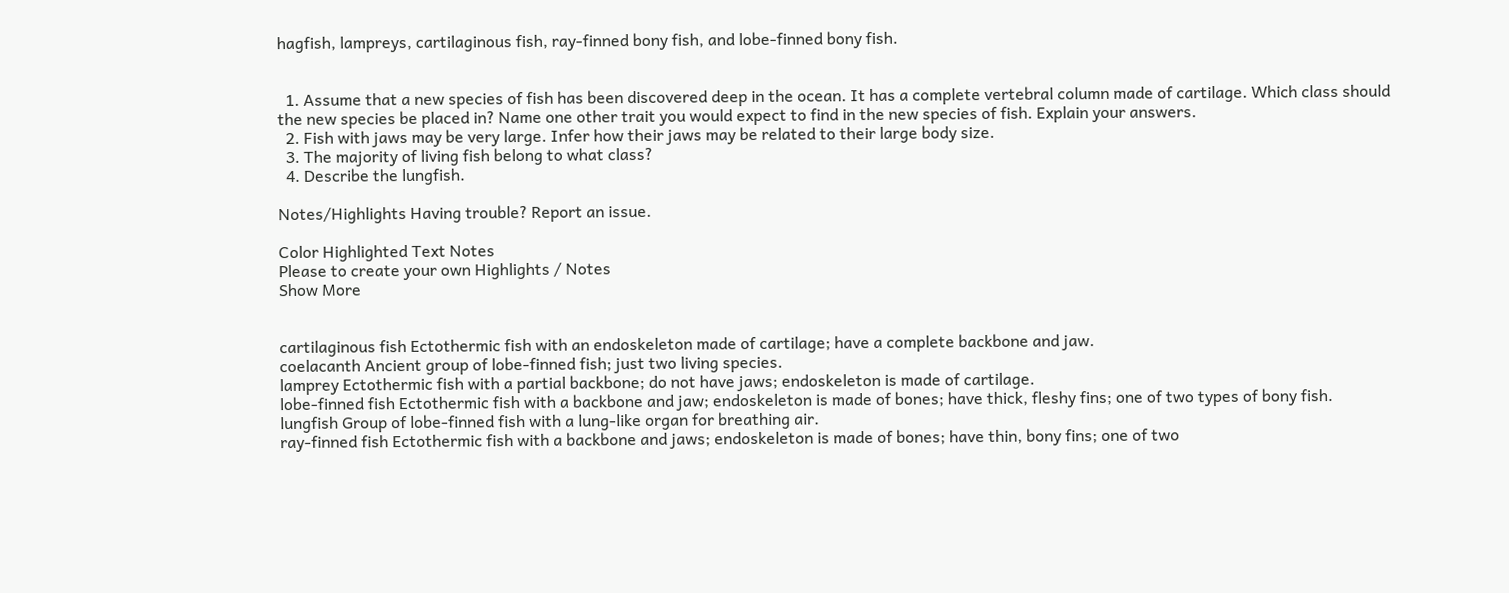hagfish, lampreys, cartilaginous fish, ray-finned bony fish, and lobe-finned bony fish.


  1. Assume that a new species of fish has been discovered deep in the ocean. It has a complete vertebral column made of cartilage. Which class should the new species be placed in? Name one other trait you would expect to find in the new species of fish. Explain your answers.
  2. Fish with jaws may be very large. Infer how their jaws may be related to their large body size.
  3. The majority of living fish belong to what class?
  4. Describe the lungfish.

Notes/Highlights Having trouble? Report an issue.

Color Highlighted Text Notes
Please to create your own Highlights / Notes
Show More


cartilaginous fish Ectothermic fish with an endoskeleton made of cartilage; have a complete backbone and jaw.
coelacanth Ancient group of lobe-finned fish; just two living species.
lamprey Ectothermic fish with a partial backbone; do not have jaws; endoskeleton is made of cartilage.
lobe-finned fish Ectothermic fish with a backbone and jaw; endoskeleton is made of bones; have thick, fleshy fins; one of two types of bony fish.
lungfish Group of lobe-finned fish with a lung-like organ for breathing air.
ray-finned fish Ectothermic fish with a backbone and jaws; endoskeleton is made of bones; have thin, bony fins; one of two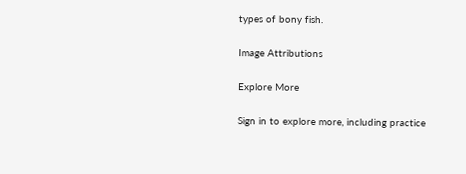types of bony fish.

Image Attributions

Explore More

Sign in to explore more, including practice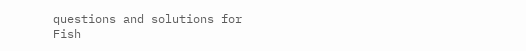questions and solutions for Fish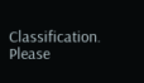Classification.
Please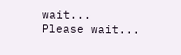wait...
Please wait...